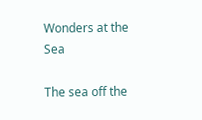Wonders at the Sea

The sea off the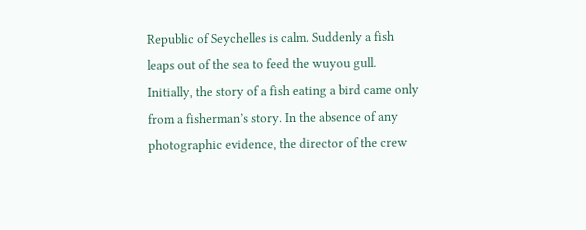Republic of Seychelles is calm. Suddenly a fish leaps out of the sea to feed the wuyou gull. Initially, the story of a fish eating a bird came only from a fisherman’s story. In the absence of any photographic evidence, the director of the crew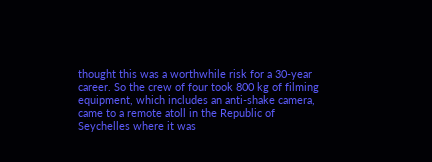thought this was a worthwhile risk for a 30-year career. So the crew of four took 800 kg of filming equipment, which includes an anti-shake camera, came to a remote atoll in the Republic of Seychelles where it was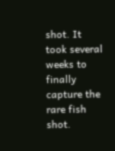shot. It took several weeks to finally capture the rare fish shot.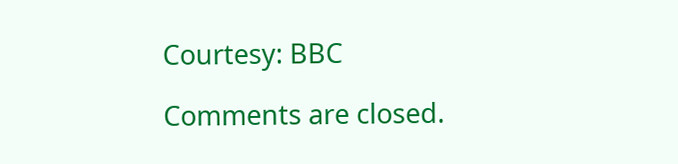Courtesy: BBC

Comments are closed.